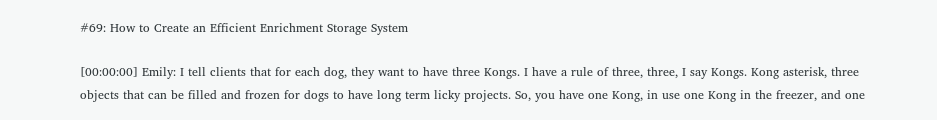#69: How to Create an Efficient Enrichment Storage System

[00:00:00] Emily: I tell clients that for each dog, they want to have three Kongs. I have a rule of three, three, I say Kongs. Kong asterisk, three objects that can be filled and frozen for dogs to have long term licky projects. So, you have one Kong, in use one Kong in the freezer, and one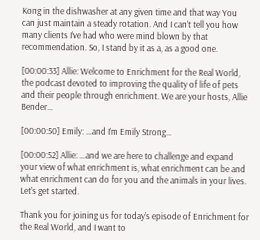Kong in the dishwasher at any given time and that way You can just maintain a steady rotation. And I can’t tell you how many clients I’ve had who were mind blown by that recommendation. So, I stand by it as a, as a good one.

[00:00:33] Allie: Welcome to Enrichment for the Real World, the podcast devoted to improving the quality of life of pets and their people through enrichment. We are your hosts, Allie Bender…

[00:00:50] Emily: …and I’m Emily Strong…

[00:00:52] Allie: …and we are here to challenge and expand your view of what enrichment is, what enrichment can be and what enrichment can do for you and the animals in your lives. Let’s get started.

Thank you for joining us for today’s episode of Enrichment for the Real World, and I want to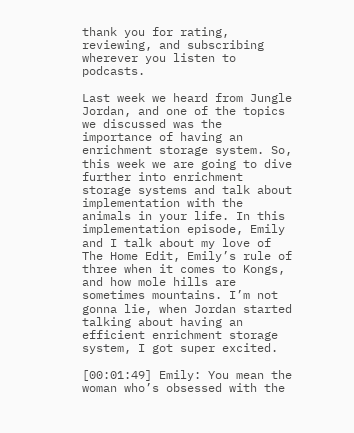thank you for rating, reviewing, and subscribing wherever you listen to podcasts.

Last week we heard from Jungle Jordan, and one of the topics we discussed was the importance of having an enrichment storage system. So, this week we are going to dive further into enrichment storage systems and talk about implementation with the animals in your life. In this implementation episode, Emily and I talk about my love of The Home Edit, Emily’s rule of three when it comes to Kongs, and how mole hills are sometimes mountains. I’m not gonna lie, when Jordan started talking about having an efficient enrichment storage system, I got super excited.

[00:01:49] Emily: You mean the woman who’s obsessed with the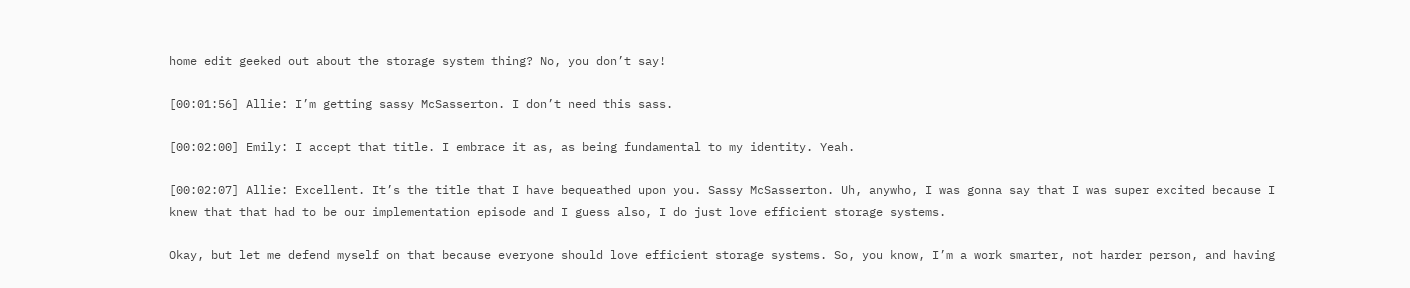home edit geeked out about the storage system thing? No, you don’t say!

[00:01:56] Allie: I’m getting sassy McSasserton. I don’t need this sass.

[00:02:00] Emily: I accept that title. I embrace it as, as being fundamental to my identity. Yeah.

[00:02:07] Allie: Excellent. It’s the title that I have bequeathed upon you. Sassy McSasserton. Uh, anywho, I was gonna say that I was super excited because I knew that that had to be our implementation episode and I guess also, I do just love efficient storage systems.

Okay, but let me defend myself on that because everyone should love efficient storage systems. So, you know, I’m a work smarter, not harder person, and having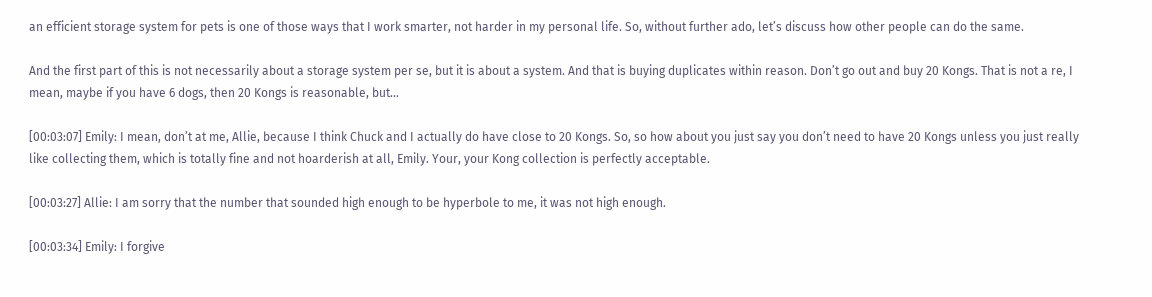an efficient storage system for pets is one of those ways that I work smarter, not harder in my personal life. So, without further ado, let’s discuss how other people can do the same.

And the first part of this is not necessarily about a storage system per se, but it is about a system. And that is buying duplicates within reason. Don’t go out and buy 20 Kongs. That is not a re, I mean, maybe if you have 6 dogs, then 20 Kongs is reasonable, but…

[00:03:07] Emily: I mean, don’t at me, Allie, because I think Chuck and I actually do have close to 20 Kongs. So, so how about you just say you don’t need to have 20 Kongs unless you just really like collecting them, which is totally fine and not hoarderish at all, Emily. Your, your Kong collection is perfectly acceptable.

[00:03:27] Allie: I am sorry that the number that sounded high enough to be hyperbole to me, it was not high enough.

[00:03:34] Emily: I forgive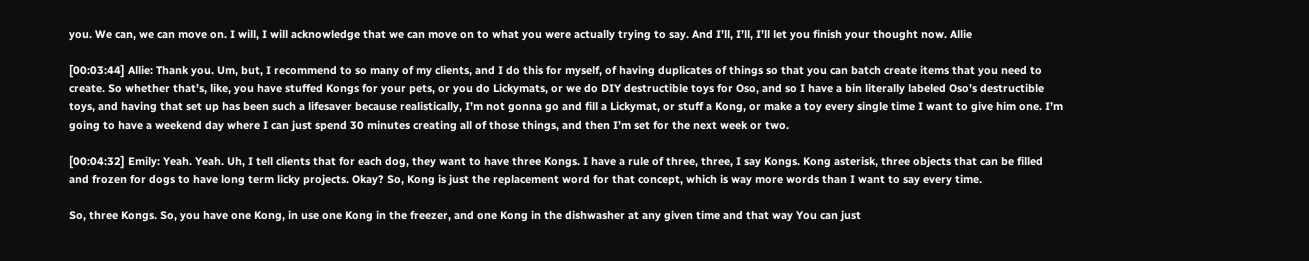you. We can, we can move on. I will, I will acknowledge that we can move on to what you were actually trying to say. And I’ll, I’ll, I’ll let you finish your thought now. Allie

[00:03:44] Allie: Thank you. Um, but, I recommend to so many of my clients, and I do this for myself, of having duplicates of things so that you can batch create items that you need to create. So whether that’s, like, you have stuffed Kongs for your pets, or you do Lickymats, or we do DIY destructible toys for Oso, and so I have a bin literally labeled Oso’s destructible toys, and having that set up has been such a lifesaver because realistically, I’m not gonna go and fill a Lickymat, or stuff a Kong, or make a toy every single time I want to give him one. I’m going to have a weekend day where I can just spend 30 minutes creating all of those things, and then I’m set for the next week or two.

[00:04:32] Emily: Yeah. Yeah. Uh, I tell clients that for each dog, they want to have three Kongs. I have a rule of three, three, I say Kongs. Kong asterisk, three objects that can be filled and frozen for dogs to have long term licky projects. Okay? So, Kong is just the replacement word for that concept, which is way more words than I want to say every time.

So, three Kongs. So, you have one Kong, in use one Kong in the freezer, and one Kong in the dishwasher at any given time and that way You can just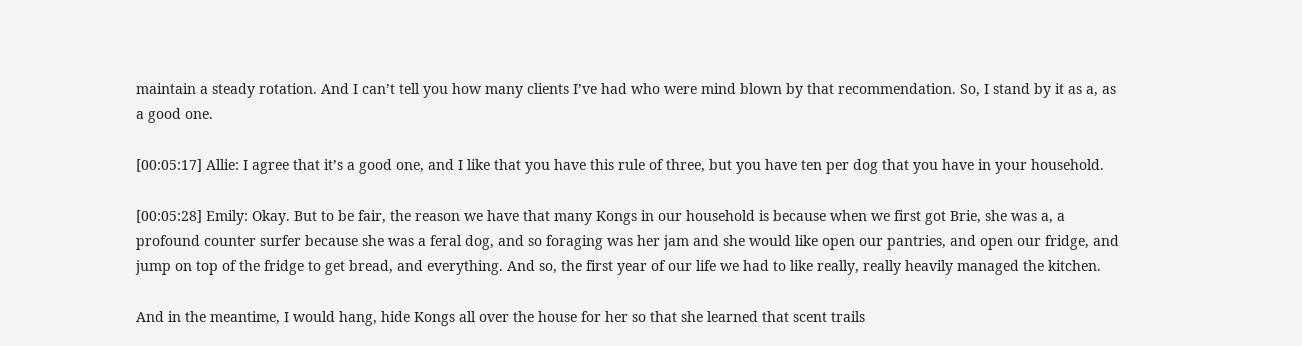maintain a steady rotation. And I can’t tell you how many clients I’ve had who were mind blown by that recommendation. So, I stand by it as a, as a good one.

[00:05:17] Allie: I agree that it’s a good one, and I like that you have this rule of three, but you have ten per dog that you have in your household.

[00:05:28] Emily: Okay. But to be fair, the reason we have that many Kongs in our household is because when we first got Brie, she was a, a profound counter surfer because she was a feral dog, and so foraging was her jam and she would like open our pantries, and open our fridge, and jump on top of the fridge to get bread, and everything. And so, the first year of our life we had to like really, really heavily managed the kitchen.

And in the meantime, I would hang, hide Kongs all over the house for her so that she learned that scent trails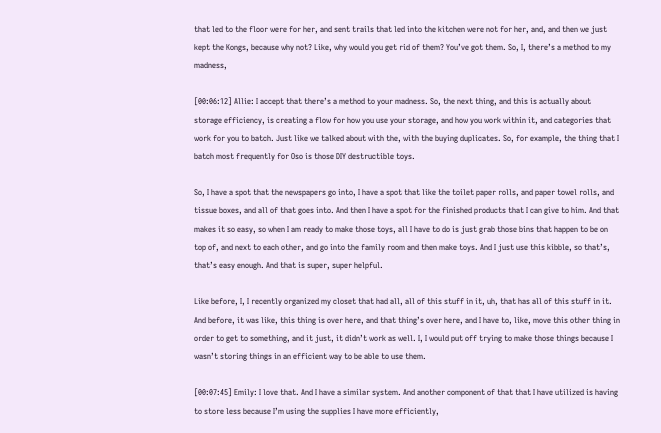that led to the floor were for her, and sent trails that led into the kitchen were not for her, and, and then we just kept the Kongs, because why not? Like, why would you get rid of them? You’ve got them. So, I, there’s a method to my madness,

[00:06:12] Allie: I accept that there’s a method to your madness. So, the next thing, and this is actually about storage efficiency, is creating a flow for how you use your storage, and how you work within it, and categories that work for you to batch. Just like we talked about with the, with the buying duplicates. So, for example, the thing that I batch most frequently for Oso is those DIY destructible toys.

So, I have a spot that the newspapers go into, I have a spot that like the toilet paper rolls, and paper towel rolls, and tissue boxes, and all of that goes into. And then I have a spot for the finished products that I can give to him. And that makes it so easy, so when I am ready to make those toys, all I have to do is just grab those bins that happen to be on top of, and next to each other, and go into the family room and then make toys. And I just use this kibble, so that’s, that’s easy enough. And that is super, super helpful.

Like before, I, I recently organized my closet that had all, all of this stuff in it, uh, that has all of this stuff in it. And before, it was like, this thing is over here, and that thing’s over here, and I have to, like, move this other thing in order to get to something, and it just, it didn’t work as well. I, I would put off trying to make those things because I wasn’t storing things in an efficient way to be able to use them.

[00:07:45] Emily: I love that. And I have a similar system. And another component of that that I have utilized is having to store less because I’m using the supplies I have more efficiently,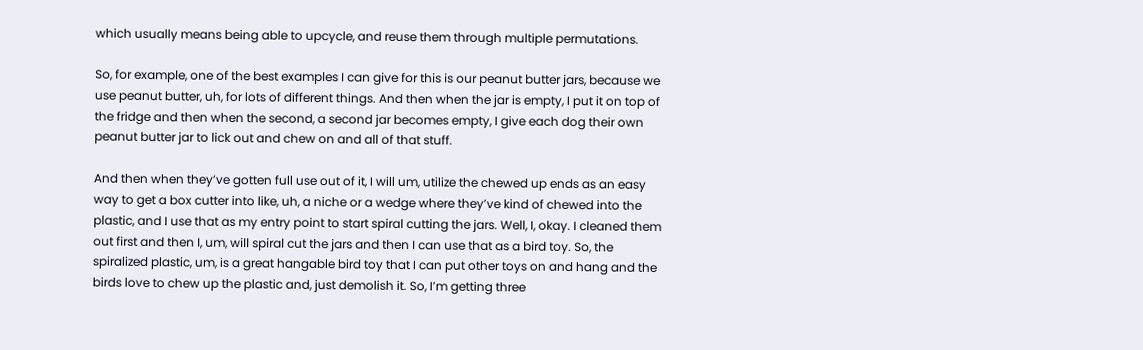which usually means being able to upcycle, and reuse them through multiple permutations.

So, for example, one of the best examples I can give for this is our peanut butter jars, because we use peanut butter, uh, for lots of different things. And then when the jar is empty, I put it on top of the fridge and then when the second, a second jar becomes empty, I give each dog their own peanut butter jar to lick out and chew on and all of that stuff.

And then when they’ve gotten full use out of it, I will um, utilize the chewed up ends as an easy way to get a box cutter into like, uh, a niche or a wedge where they’ve kind of chewed into the plastic, and I use that as my entry point to start spiral cutting the jars. Well, I, okay. I cleaned them out first and then I, um, will spiral cut the jars and then I can use that as a bird toy. So, the spiralized plastic, um, is a great hangable bird toy that I can put other toys on and hang and the birds love to chew up the plastic and, just demolish it. So, I’m getting three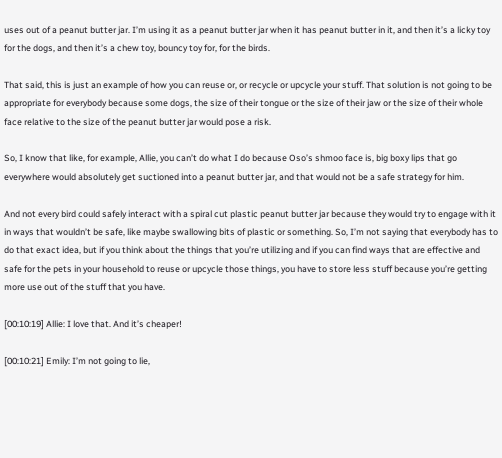uses out of a peanut butter jar. I’m using it as a peanut butter jar when it has peanut butter in it, and then it’s a licky toy for the dogs, and then it’s a chew toy, bouncy toy for, for the birds.

That said, this is just an example of how you can reuse or, or recycle or upcycle your stuff. That solution is not going to be appropriate for everybody because some dogs, the size of their tongue or the size of their jaw or the size of their whole face relative to the size of the peanut butter jar would pose a risk.

So, I know that like, for example, Allie, you can’t do what I do because Oso’s shmoo face is, big boxy lips that go everywhere would absolutely get suctioned into a peanut butter jar, and that would not be a safe strategy for him.

And not every bird could safely interact with a spiral cut plastic peanut butter jar because they would try to engage with it in ways that wouldn’t be safe, like maybe swallowing bits of plastic or something. So, I’m not saying that everybody has to do that exact idea, but if you think about the things that you’re utilizing and if you can find ways that are effective and safe for the pets in your household to reuse or upcycle those things, you have to store less stuff because you’re getting more use out of the stuff that you have.

[00:10:19] Allie: I love that. And it’s cheaper!

[00:10:21] Emily: I’m not going to lie,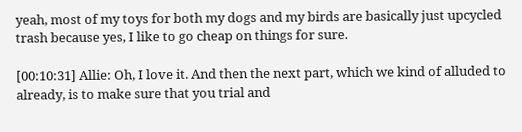yeah, most of my toys for both my dogs and my birds are basically just upcycled trash because yes, I like to go cheap on things for sure.

[00:10:31] Allie: Oh, I love it. And then the next part, which we kind of alluded to already, is to make sure that you trial and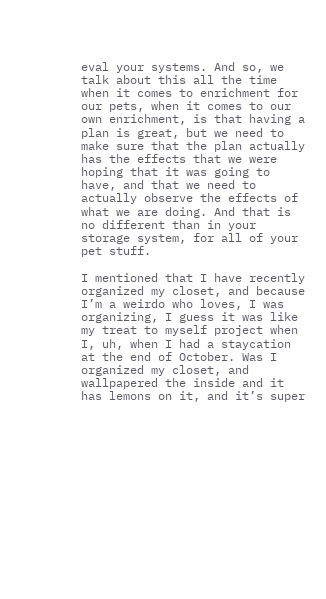eval your systems. And so, we talk about this all the time when it comes to enrichment for our pets, when it comes to our own enrichment, is that having a plan is great, but we need to make sure that the plan actually has the effects that we were hoping that it was going to have, and that we need to actually observe the effects of what we are doing. And that is no different than in your storage system, for all of your pet stuff.

I mentioned that I have recently organized my closet, and because I’m a weirdo who loves, I was organizing, I guess it was like my treat to myself project when I, uh, when I had a staycation at the end of October. Was I organized my closet, and wallpapered the inside and it has lemons on it, and it’s super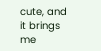cute, and it brings me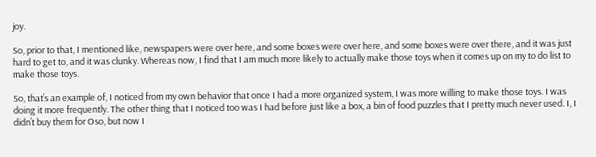joy.

So, prior to that, I mentioned like, newspapers were over here, and some boxes were over here, and some boxes were over there, and it was just hard to get to, and it was clunky. Whereas now, I find that I am much more likely to actually make those toys when it comes up on my to do list to make those toys.

So, that’s an example of, I noticed from my own behavior that once I had a more organized system, I was more willing to make those toys. I was doing it more frequently. The other thing that I noticed too was I had before just like a box, a bin of food puzzles that I pretty much never used. I, I didn’t buy them for Oso, but now I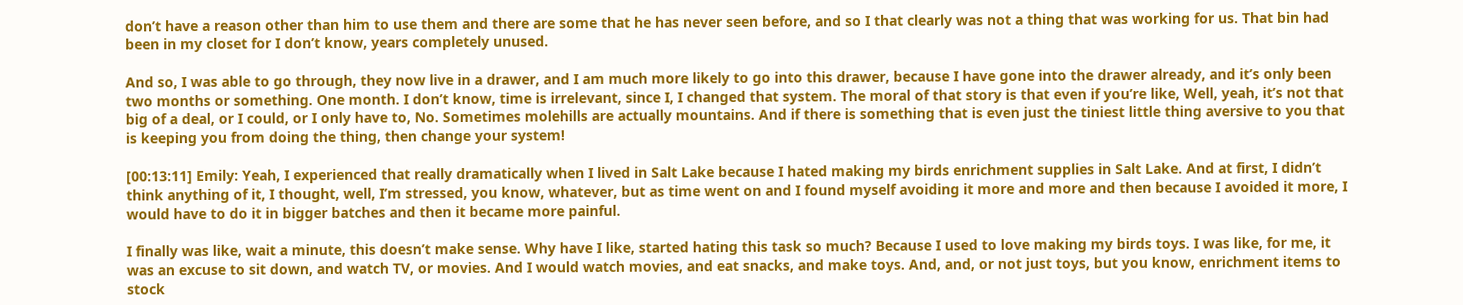don’t have a reason other than him to use them and there are some that he has never seen before, and so I that clearly was not a thing that was working for us. That bin had been in my closet for I don’t know, years completely unused.

And so, I was able to go through, they now live in a drawer, and I am much more likely to go into this drawer, because I have gone into the drawer already, and it’s only been two months or something. One month. I don’t know, time is irrelevant, since I, I changed that system. The moral of that story is that even if you’re like, Well, yeah, it’s not that big of a deal, or I could, or I only have to, No. Sometimes molehills are actually mountains. And if there is something that is even just the tiniest little thing aversive to you that is keeping you from doing the thing, then change your system!

[00:13:11] Emily: Yeah, I experienced that really dramatically when I lived in Salt Lake because I hated making my birds enrichment supplies in Salt Lake. And at first, I didn’t think anything of it, I thought, well, I’m stressed, you know, whatever, but as time went on and I found myself avoiding it more and more and then because I avoided it more, I would have to do it in bigger batches and then it became more painful.

I finally was like, wait a minute, this doesn’t make sense. Why have I like, started hating this task so much? Because I used to love making my birds toys. I was like, for me, it was an excuse to sit down, and watch TV, or movies. And I would watch movies, and eat snacks, and make toys. And, and, or not just toys, but you know, enrichment items to stock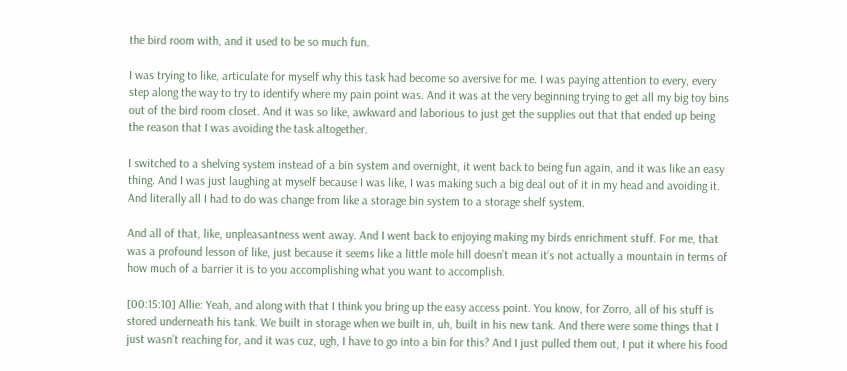the bird room with, and it used to be so much fun.

I was trying to like, articulate for myself why this task had become so aversive for me. I was paying attention to every, every step along the way to try to identify where my pain point was. And it was at the very beginning trying to get all my big toy bins out of the bird room closet. And it was so like, awkward and laborious to just get the supplies out that that ended up being the reason that I was avoiding the task altogether.

I switched to a shelving system instead of a bin system and overnight, it went back to being fun again, and it was like an easy thing. And I was just laughing at myself because I was like, I was making such a big deal out of it in my head and avoiding it. And literally all I had to do was change from like a storage bin system to a storage shelf system.

And all of that, like, unpleasantness went away. And I went back to enjoying making my birds enrichment stuff. For me, that was a profound lesson of like, just because it seems like a little mole hill doesn’t mean it’s not actually a mountain in terms of how much of a barrier it is to you accomplishing what you want to accomplish.

[00:15:10] Allie: Yeah, and along with that I think you bring up the easy access point. You know, for Zorro, all of his stuff is stored underneath his tank. We built in storage when we built in, uh, built in his new tank. And there were some things that I just wasn’t reaching for, and it was cuz, ugh, I have to go into a bin for this? And I just pulled them out, I put it where his food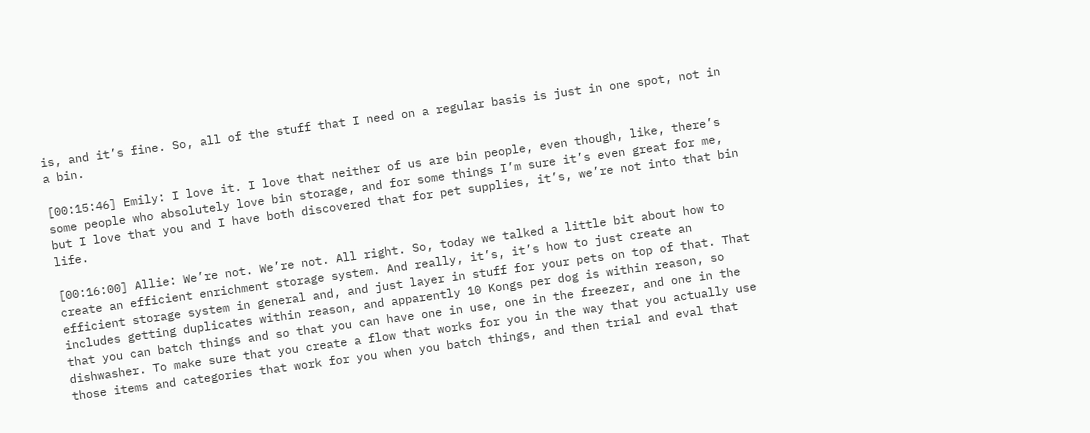is, and it’s fine. So, all of the stuff that I need on a regular basis is just in one spot, not in a bin.

[00:15:46] Emily: I love it. I love that neither of us are bin people, even though, like, there’s some people who absolutely love bin storage, and for some things I’m sure it’s even great for me, but I love that you and I have both discovered that for pet supplies, it’s, we’re not into that bin life.

[00:16:00] Allie: We’re not. We’re not. All right. So, today we talked a little bit about how to create an efficient enrichment storage system. And really, it’s, it’s how to just create an efficient storage system in general and, and just layer in stuff for your pets on top of that. That includes getting duplicates within reason, and apparently 10 Kongs per dog is within reason, so that you can batch things and so that you can have one in use, one in the freezer, and one in the dishwasher. To make sure that you create a flow that works for you in the way that you actually use those items and categories that work for you when you batch things, and then trial and eval that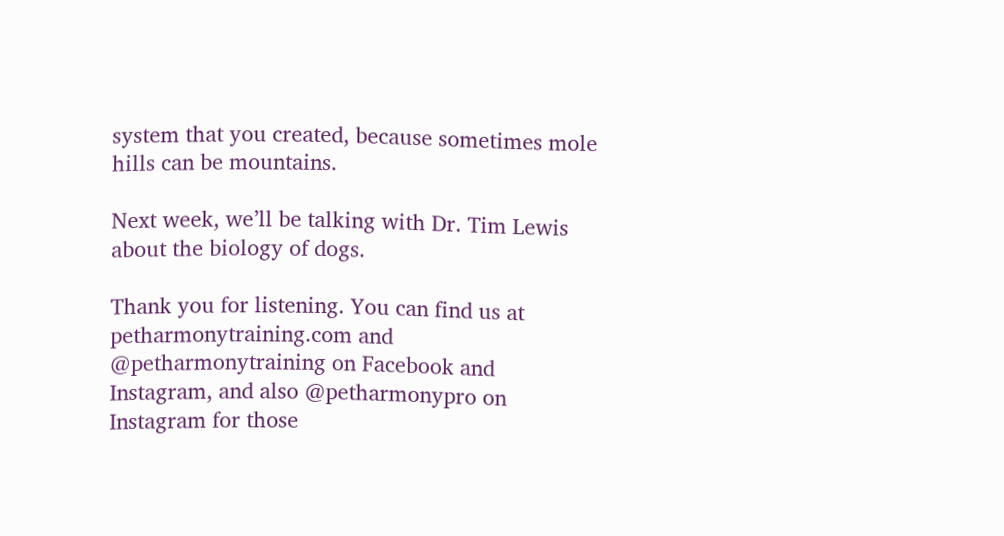system that you created, because sometimes mole hills can be mountains.

Next week, we’ll be talking with Dr. Tim Lewis about the biology of dogs.

Thank you for listening. You can find us at petharmonytraining.com and @petharmonytraining on Facebook and Instagram, and also @petharmonypro on Instagram for those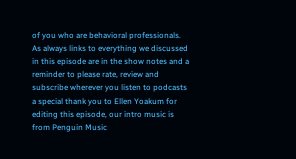of you who are behavioral professionals. As always links to everything we discussed in this episode are in the show notes and a reminder to please rate, review and subscribe wherever you listen to podcasts a special thank you to Ellen Yoakum for editing this episode, our intro music is from Penguin Music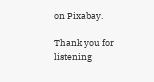on Pixabay.

Thank you for listening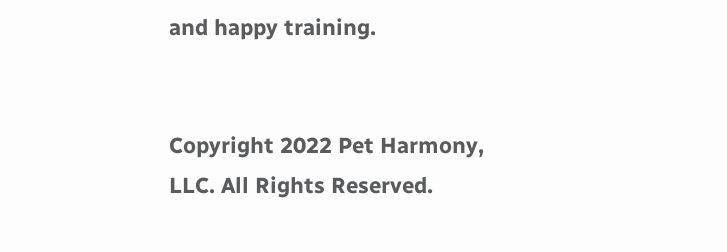and happy training.


Copyright 2022 Pet Harmony, LLC. All Rights Reserved.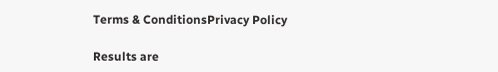Terms & ConditionsPrivacy Policy

Results are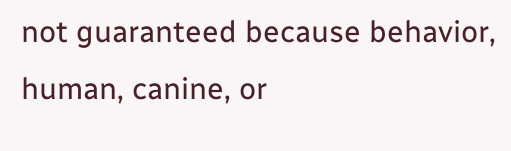not guaranteed because behavior, human, canine, or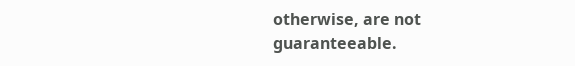otherwise, are not guaranteeable.